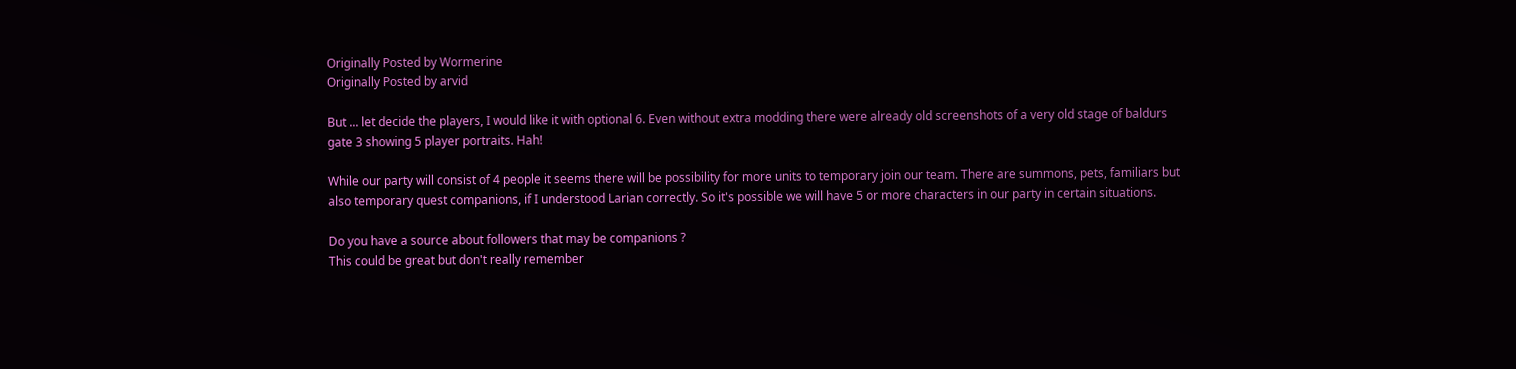Originally Posted by Wormerine
Originally Posted by arvid

But ... let decide the players, I would like it with optional 6. Even without extra modding there were already old screenshots of a very old stage of baldurs gate 3 showing 5 player portraits. Hah!

While our party will consist of 4 people it seems there will be possibility for more units to temporary join our team. There are summons, pets, familiars but also temporary quest companions, if I understood Larian correctly. So it's possible we will have 5 or more characters in our party in certain situations.

Do you have a source about followers that may be companions ?
This could be great but don't really remember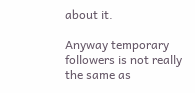about it.

Anyway temporary followers is not really the same as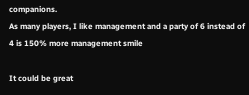companions.
As many players, I like management and a party of 6 instead of 4 is 150% more management smile

It could be great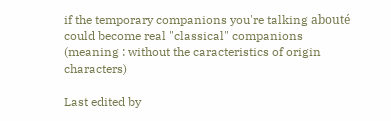if the temporary companions you're talking abouté could become real "classical" companions (meaning : without the caracteristics of origin characters)

Last edited by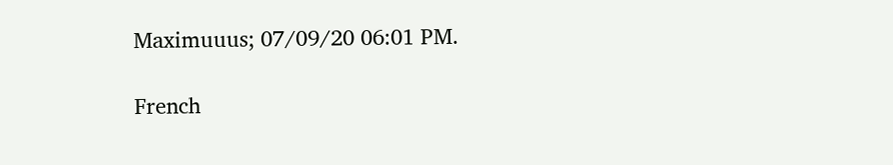Maximuuus; 07/09/20 06:01 PM.

French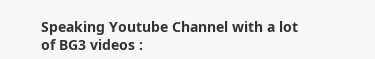Speaking Youtube Channel with a lot of BG3 videos :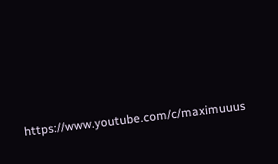https://www.youtube.com/c/maximuuus